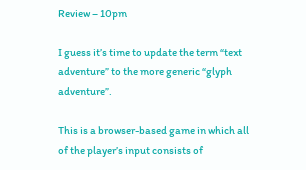Review – 10pm

I guess it’s time to update the term “text adventure” to the more generic “glyph adventure”.

This is a browser-based game in which all of the player’s input consists of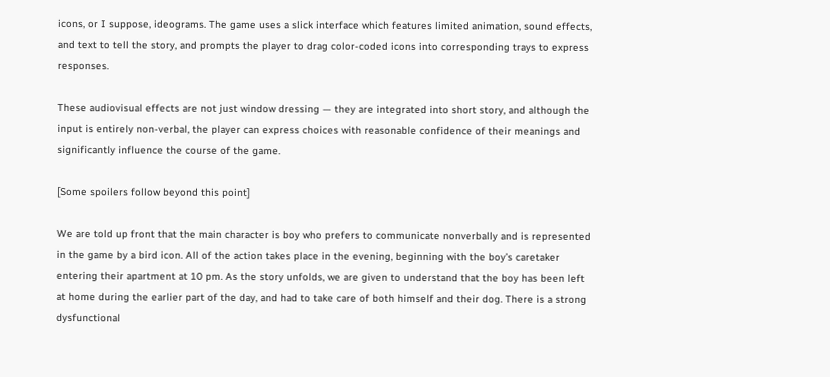icons, or I suppose, ideograms. The game uses a slick interface which features limited animation, sound effects, and text to tell the story, and prompts the player to drag color-coded icons into corresponding trays to express responses.

These audiovisual effects are not just window dressing — they are integrated into short story, and although the input is entirely non-verbal, the player can express choices with reasonable confidence of their meanings and significantly influence the course of the game.

[Some spoilers follow beyond this point]

We are told up front that the main character is boy who prefers to communicate nonverbally and is represented in the game by a bird icon. All of the action takes place in the evening, beginning with the boy’s caretaker entering their apartment at 10 pm. As the story unfolds, we are given to understand that the boy has been left at home during the earlier part of the day, and had to take care of both himself and their dog. There is a strong dysfunctional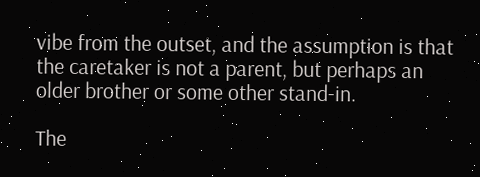vibe from the outset, and the assumption is that the caretaker is not a parent, but perhaps an older brother or some other stand-in.

The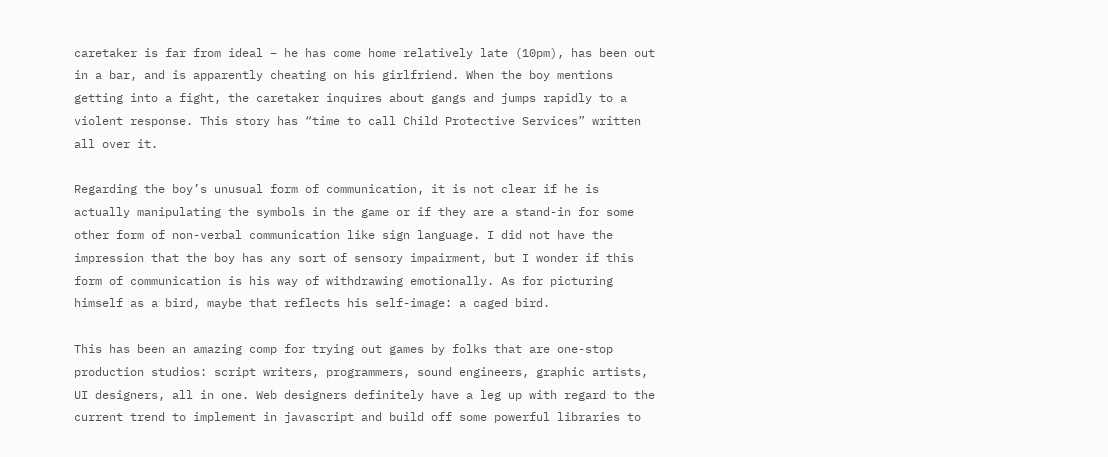caretaker is far from ideal – he has come home relatively late (10pm), has been out in a bar, and is apparently cheating on his girlfriend. When the boy mentions getting into a fight, the caretaker inquires about gangs and jumps rapidly to a violent response. This story has “time to call Child Protective Services” written all over it.

Regarding the boy’s unusual form of communication, it is not clear if he is actually manipulating the symbols in the game or if they are a stand-in for some other form of non-verbal communication like sign language. I did not have the impression that the boy has any sort of sensory impairment, but I wonder if this form of communication is his way of withdrawing emotionally. As for picturing himself as a bird, maybe that reflects his self-image: a caged bird.

This has been an amazing comp for trying out games by folks that are one-stop production studios: script writers, programmers, sound engineers, graphic artists, UI designers, all in one. Web designers definitely have a leg up with regard to the current trend to implement in javascript and build off some powerful libraries to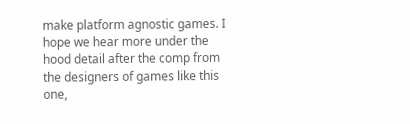make platform agnostic games. I hope we hear more under the hood detail after the comp from the designers of games like this one,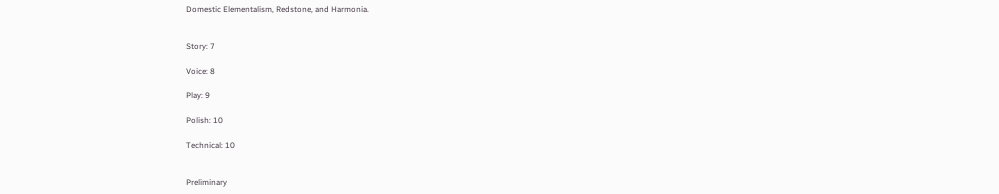Domestic Elementalism, Redstone, and Harmonia.


Story: 7

Voice: 8

Play: 9

Polish: 10

Technical: 10


Preliminary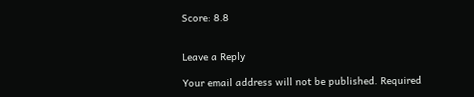Score: 8.8


Leave a Reply

Your email address will not be published. Required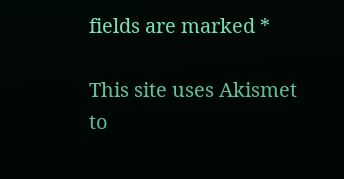fields are marked *

This site uses Akismet to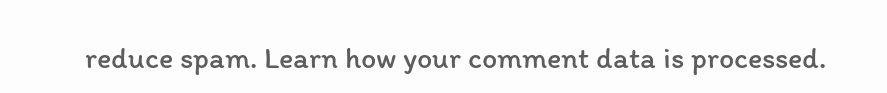reduce spam. Learn how your comment data is processed.